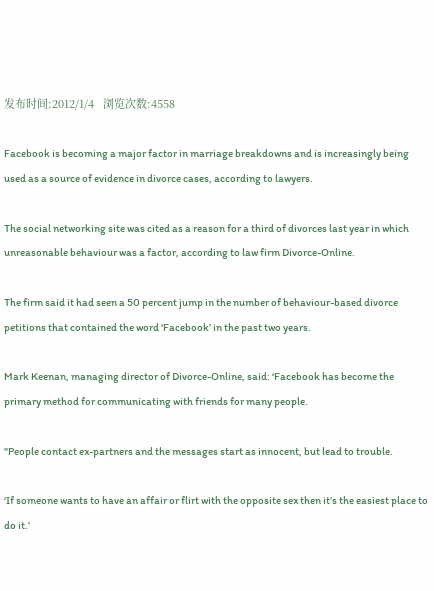发布时间:2012/1/4   浏览次数:4558

Facebook is becoming a major factor in marriage breakdowns and is increasingly being used as a source of evidence in divorce cases, according to lawyers.

The social networking site was cited as a reason for a third of divorces last year in which unreasonable behaviour was a factor, according to law firm Divorce-Online.

The firm said it had seen a 50 percent jump in the number of behaviour-based divorce petitions that contained the word ‘Facebook’ in the past two years.

Mark Keenan, managing director of Divorce-Online, said: ‘Facebook has become the primary method for communicating with friends for many people.

"People contact ex-partners and the messages start as innocent, but lead to trouble.

‘If someone wants to have an affair or flirt with the opposite sex then it’s the easiest place to do it.’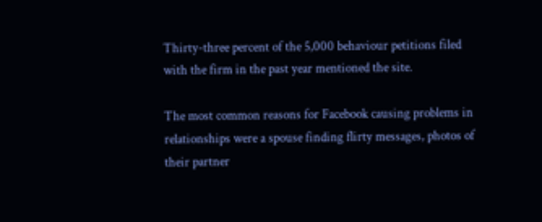Thirty-three percent of the 5,000 behaviour petitions filed with the firm in the past year mentioned the site.

The most common reasons for Facebook causing problems in relationships were a spouse finding flirty messages, photos of their partner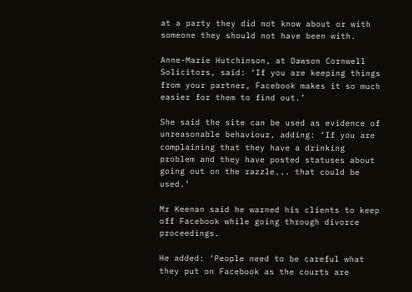at a party they did not know about or with someone they should not have been with.

Anne-Marie Hutchinson, at Dawson Cornwell Solicitors, said: ‘If you are keeping things from your partner, Facebook makes it so much easier for them to find out.’

She said the site can be used as evidence of unreasonable behaviour, adding: ‘If you are complaining that they have a drinking problem and they have posted statuses about going out on the razzle... that could be used.’

Mr Keenan said he warned his clients to keep off Facebook while going through divorce proceedings.

He added: ‘People need to be careful what they put on Facebook as the courts are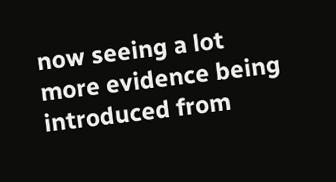now seeing a lot more evidence being introduced from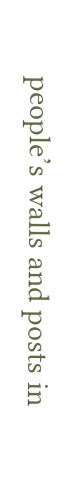people’s walls and posts in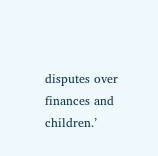disputes over finances and children.’